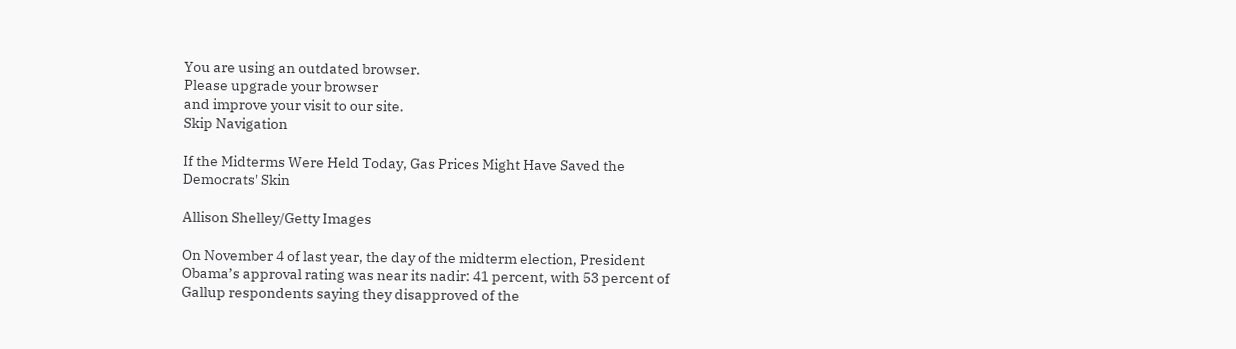You are using an outdated browser.
Please upgrade your browser
and improve your visit to our site.
Skip Navigation

If the Midterms Were Held Today, Gas Prices Might Have Saved the Democrats' Skin

Allison Shelley/Getty Images

On November 4 of last year, the day of the midterm election, President Obama’s approval rating was near its nadir: 41 percent, with 53 percent of Gallup respondents saying they disapproved of the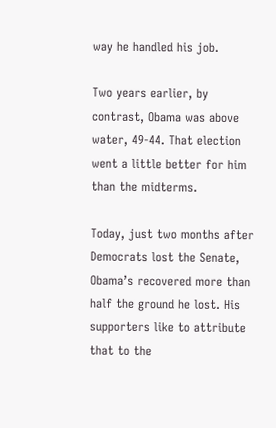way he handled his job.

Two years earlier, by contrast, Obama was above water, 49-44. That election went a little better for him than the midterms.

Today, just two months after Democrats lost the Senate, Obama’s recovered more than half the ground he lost. His supporters like to attribute that to the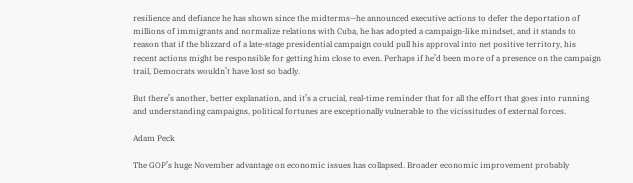resilience and defiance he has shown since the midterms—he announced executive actions to defer the deportation of millions of immigrants and normalize relations with Cuba, he has adopted a campaign-like mindset, and it stands to reason that if the blizzard of a late-stage presidential campaign could pull his approval into net positive territory, his recent actions might be responsible for getting him close to even. Perhaps if he’d been more of a presence on the campaign trail, Democrats wouldn’t have lost so badly.

But there’s another, better explanation, and it’s a crucial, real-time reminder that for all the effort that goes into running and understanding campaigns, political fortunes are exceptionally vulnerable to the vicissitudes of external forces.

Adam Peck

The GOP’s huge November advantage on economic issues has collapsed. Broader economic improvement probably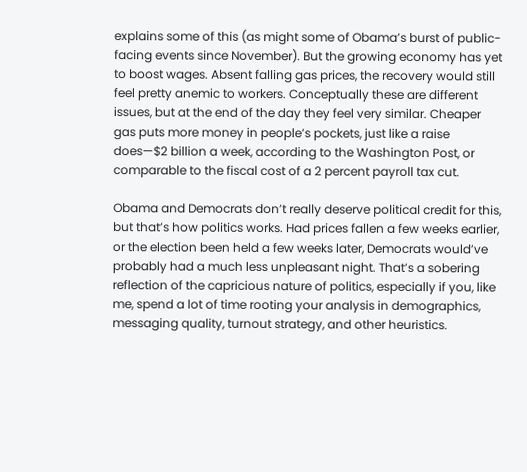explains some of this (as might some of Obama’s burst of public-facing events since November). But the growing economy has yet to boost wages. Absent falling gas prices, the recovery would still feel pretty anemic to workers. Conceptually these are different issues, but at the end of the day they feel very similar. Cheaper gas puts more money in people’s pockets, just like a raise does—$2 billion a week, according to the Washington Post, or comparable to the fiscal cost of a 2 percent payroll tax cut.

Obama and Democrats don’t really deserve political credit for this, but that’s how politics works. Had prices fallen a few weeks earlier, or the election been held a few weeks later, Democrats would’ve probably had a much less unpleasant night. That’s a sobering reflection of the capricious nature of politics, especially if you, like me, spend a lot of time rooting your analysis in demographics, messaging quality, turnout strategy, and other heuristics.